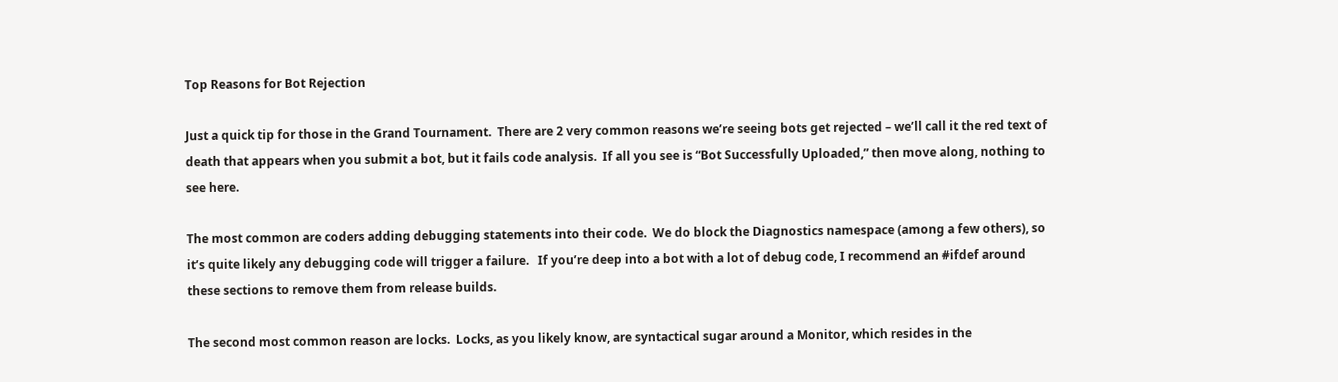Top Reasons for Bot Rejection

Just a quick tip for those in the Grand Tournament.  There are 2 very common reasons we’re seeing bots get rejected – we’ll call it the red text of death that appears when you submit a bot, but it fails code analysis.  If all you see is “Bot Successfully Uploaded,” then move along, nothing to see here.

The most common are coders adding debugging statements into their code.  We do block the Diagnostics namespace (among a few others), so it’s quite likely any debugging code will trigger a failure.   If you’re deep into a bot with a lot of debug code, I recommend an #ifdef around these sections to remove them from release builds.

The second most common reason are locks.  Locks, as you likely know, are syntactical sugar around a Monitor, which resides in the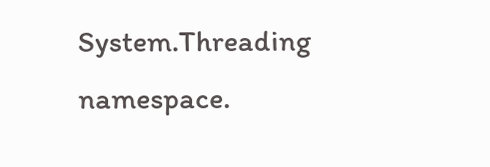System.Threading namespace.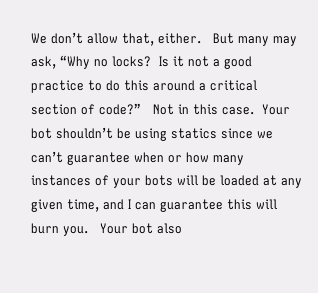We don’t allow that, either.   But many may ask, “Why no locks?  Is it not a good practice to do this around a critical section of code?”   Not in this case.  Your bot shouldn’t be using statics since we can’t guarantee when or how many instances of your bots will be loaded at any given time, and I can guarantee this will burn you.   Your bot also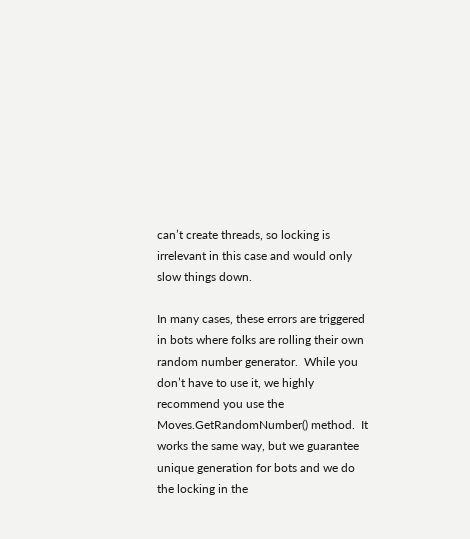can’t create threads, so locking is irrelevant in this case and would only slow things down.

In many cases, these errors are triggered in bots where folks are rolling their own random number generator.  While you don’t have to use it, we highly recommend you use the Moves.GetRandomNumber() method.  It works the same way, but we guarantee unique generation for bots and we do the locking in the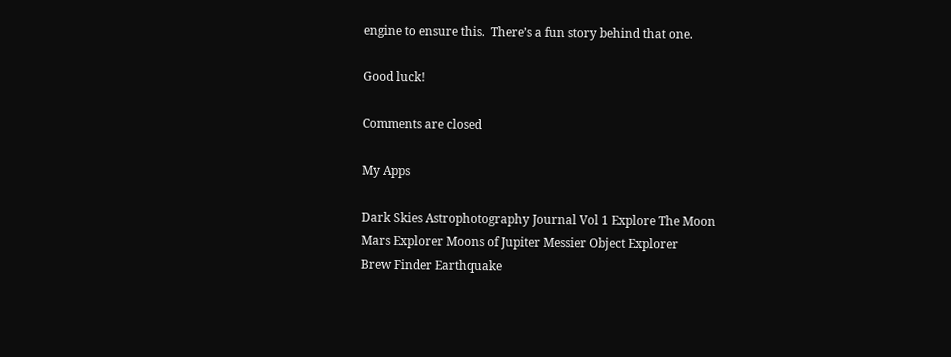engine to ensure this.  There’s a fun story behind that one.

Good luck!

Comments are closed

My Apps

Dark Skies Astrophotography Journal Vol 1 Explore The Moon
Mars Explorer Moons of Jupiter Messier Object Explorer
Brew Finder Earthquake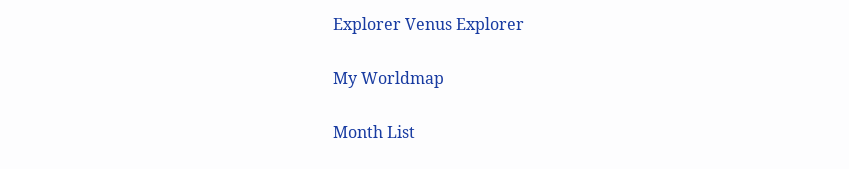Explorer Venus Explorer

My Worldmap

Month List